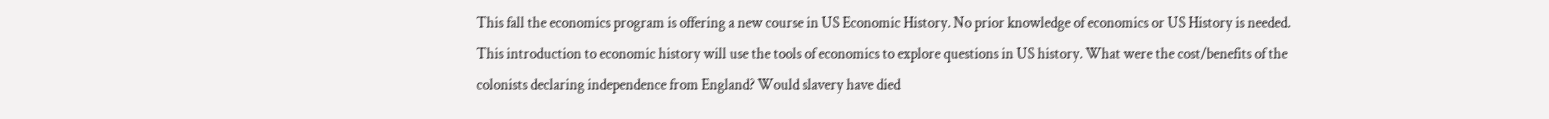This fall the economics program is offering a new course in US Economic History. No prior knowledge of economics or US History is needed. This introduction to economic history will use the tools of economics to explore questions in US history. What were the cost/benefits of the colonists declaring independence from England? Would slavery have died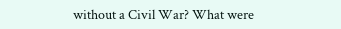without a Civil War? What were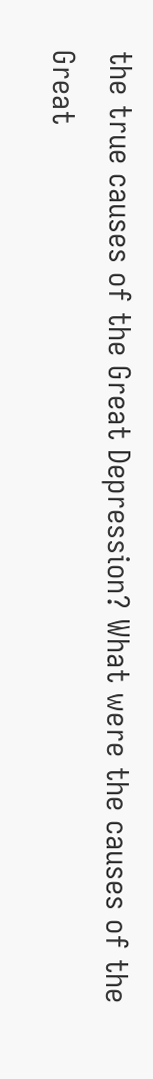the true causes of the Great Depression? What were the causes of the Great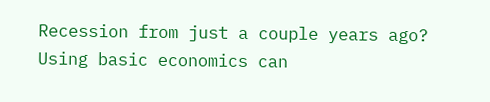Recession from just a couple years ago? Using basic economics can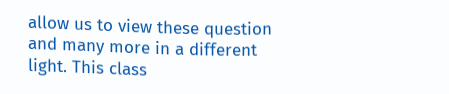allow us to view these question and many more in a different light. This class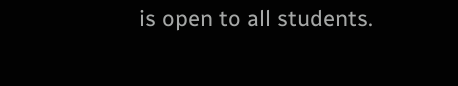is open to all students.